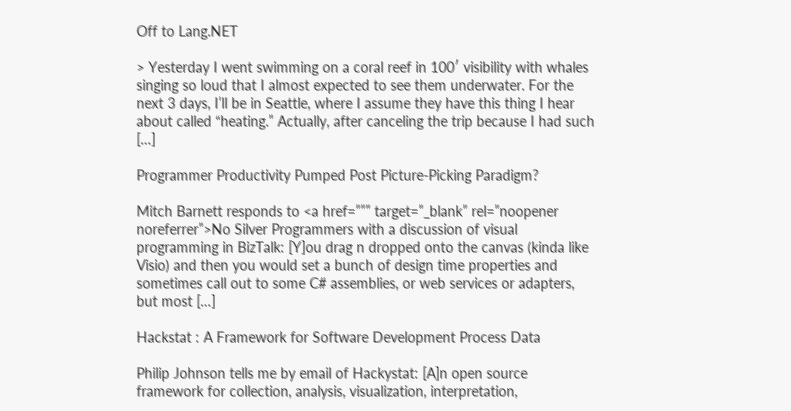Off to Lang.NET

> Yesterday I went swimming on a coral reef in 100′ visibility with whales singing so loud that I almost expected to see them underwater. For the next 3 days, I’ll be in Seattle, where I assume they have this thing I hear about called “heating.” Actually, after canceling the trip because I had such […]

Programmer Productivity Pumped Post Picture-Picking Paradigm?

Mitch Barnett responds to <a href=””” target=”_blank” rel=”noopener noreferrer”>No Silver Programmers with a discussion of visual programming in BizTalk: [Y]ou drag n dropped onto the canvas (kinda like Visio) and then you would set a bunch of design time properties and sometimes call out to some C# assemblies, or web services or adapters, but most […]

Hackstat : A Framework for Software Development Process Data

Philip Johnson tells me by email of Hackystat: [A]n open source framework for collection, analysis, visualization, interpretation,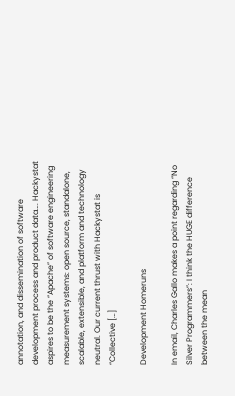annotation, and dissemination of software development process and product data…. Hackystat aspires to be the “Apache” of software engineering measurement systems: open source, standalone, scalable, extensible, and platform and technology neutral. Our current thrust with Hackystat is “Collective […]

Development Homeruns

In email, Charles Gallo makes a point regarding “No Silver Programmers”: I think the HUGE difference between the mean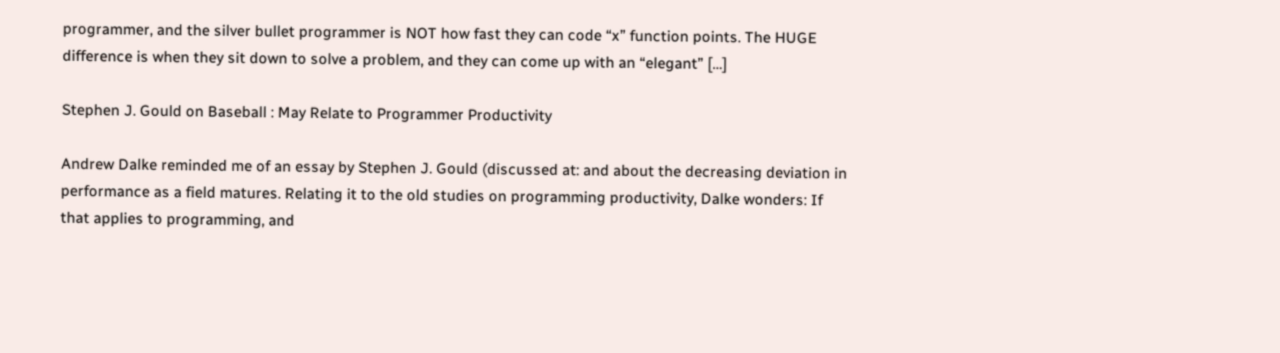programmer, and the silver bullet programmer is NOT how fast they can code “x” function points. The HUGE difference is when they sit down to solve a problem, and they can come up with an “elegant” […]

Stephen J. Gould on Baseball : May Relate to Programmer Productivity

Andrew Dalke reminded me of an essay by Stephen J. Gould (discussed at: and about the decreasing deviation in performance as a field matures. Relating it to the old studies on programming productivity, Dalke wonders: If that applies to programming, and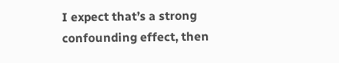I expect that’s a strong confounding effect, then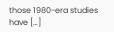those 1980-era studies have […]